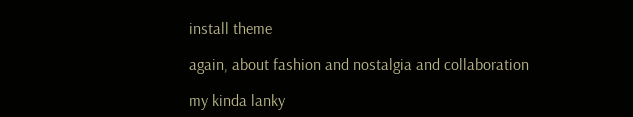install theme

again, about fashion and nostalgia and collaboration

my kinda lanky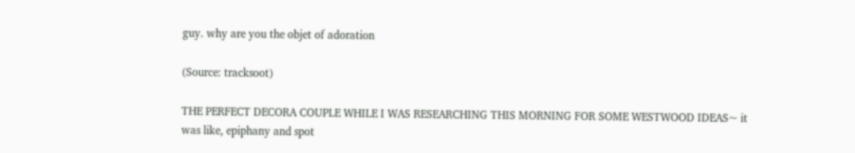guy. why are you the objet of adoration

(Source: tracksoot)

THE PERFECT DECORA COUPLE WHILE I WAS RESEARCHING THIS MORNING FOR SOME WESTWOOD IDEAS~ it was like, epiphany and spot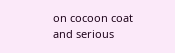on cocoon coat and serious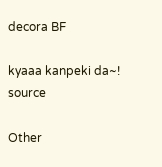decora BF

kyaaa kanpeki da~! source

Other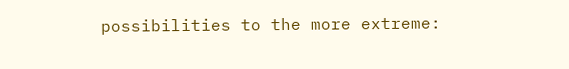possibilities to the more extreme: